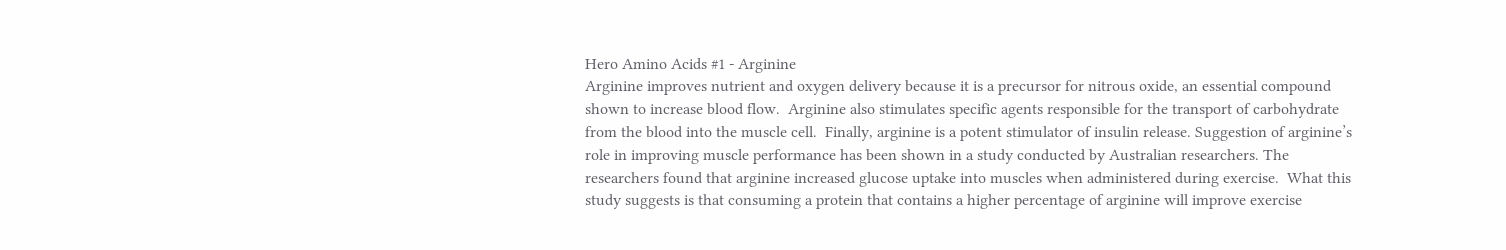Hero Amino Acids #1 - Arginine
Arginine improves nutrient and oxygen delivery because it is a precursor for nitrous oxide, an essential compound shown to increase blood flow.  Arginine also stimulates specific agents responsible for the transport of carbohydrate from the blood into the muscle cell.  Finally, arginine is a potent stimulator of insulin release. Suggestion of arginine’s role in improving muscle performance has been shown in a study conducted by Australian researchers. The researchers found that arginine increased glucose uptake into muscles when administered during exercise.  What this study suggests is that consuming a protein that contains a higher percentage of arginine will improve exercise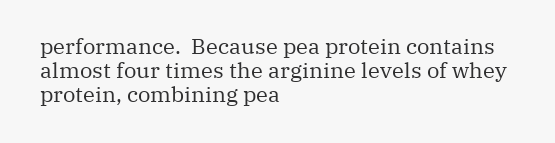performance.  Because pea protein contains almost four times the arginine levels of whey protein, combining pea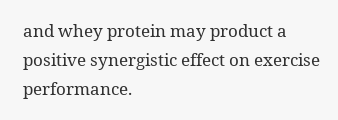and whey protein may product a positive synergistic effect on exercise performance.